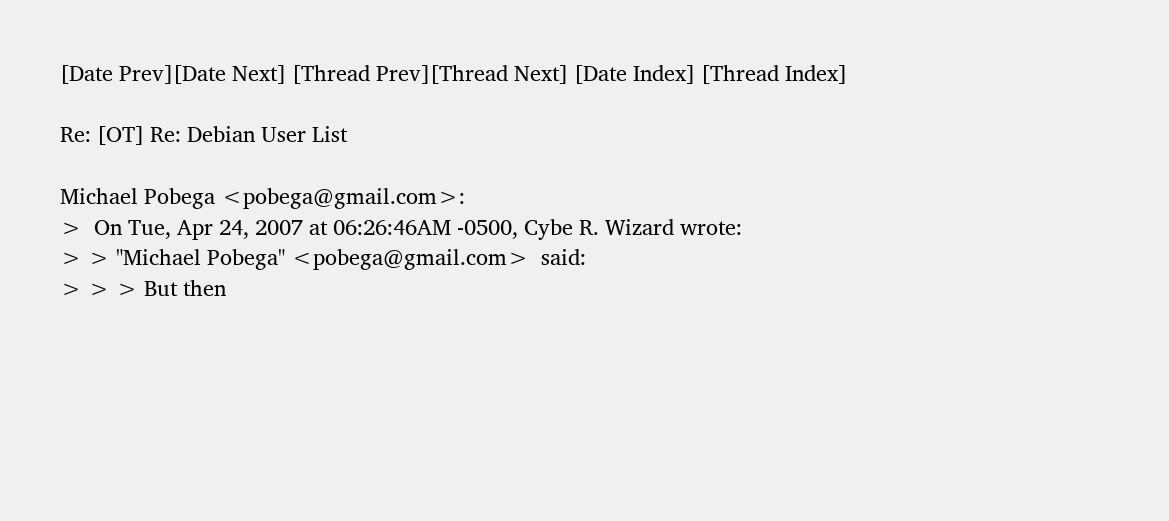[Date Prev][Date Next] [Thread Prev][Thread Next] [Date Index] [Thread Index]

Re: [OT] Re: Debian User List

Michael Pobega <pobega@gmail.com>:
>  On Tue, Apr 24, 2007 at 06:26:46AM -0500, Cybe R. Wizard wrote:
> > "Michael Pobega" <pobega@gmail.com>  said:
> > > But then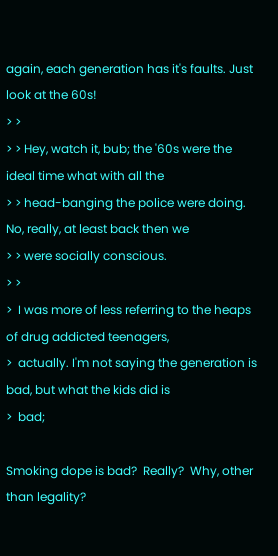again, each generation has it's faults. Just look at the 60s!
> >
> > Hey, watch it, bub; the '60s were the ideal time what with all the
> > head-banging the police were doing.  No, really, at least back then we
> > were socially conscious.
> >
>  I was more of less referring to the heaps of drug addicted teenagers,
>  actually. I'm not saying the generation is bad, but what the kids did is
>  bad;

Smoking dope is bad?  Really?  Why, other than legality?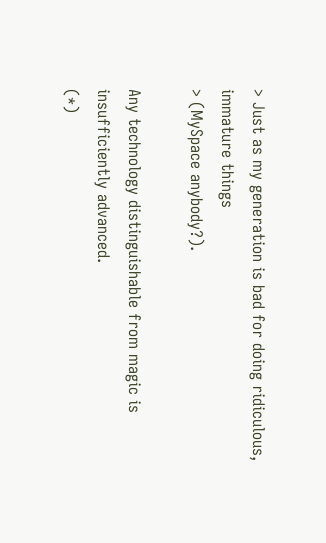> Just as my generation is bad for doing ridiculous, immature things
> (MySpace anybody?).

Any technology distinguishable from magic is insufficiently advanced.
(*)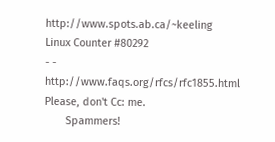http://www.spots.ab.ca/~keeling          Linux Counter #80292
- -    http://www.faqs.org/rfcs/rfc1855.html    Please, don't Cc: me.
       Spammers!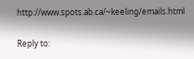http://www.spots.ab.ca/~keeling/emails.html

Reply to: